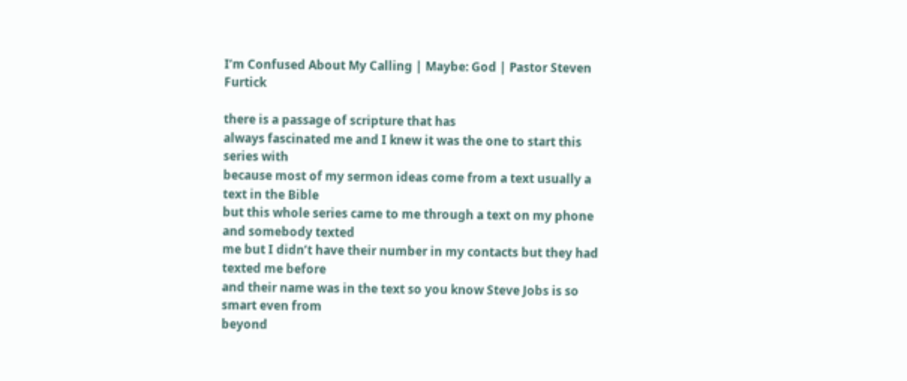I’m Confused About My Calling | Maybe: God | Pastor Steven Furtick

there is a passage of scripture that has
always fascinated me and I knew it was the one to start this series with
because most of my sermon ideas come from a text usually a text in the Bible
but this whole series came to me through a text on my phone and somebody texted
me but I didn’t have their number in my contacts but they had texted me before
and their name was in the text so you know Steve Jobs is so smart even from
beyond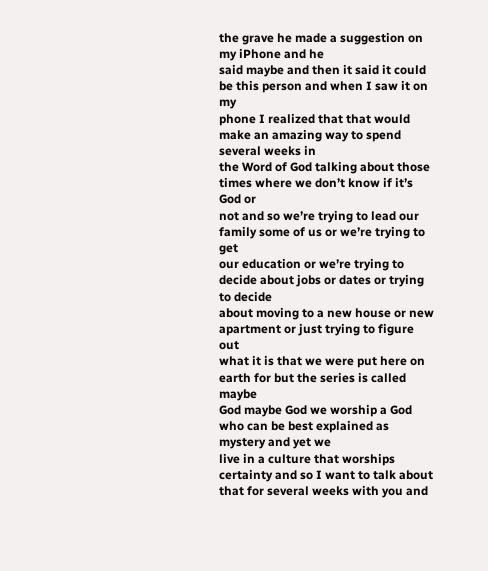the grave he made a suggestion on my iPhone and he
said maybe and then it said it could be this person and when I saw it on my
phone I realized that that would make an amazing way to spend several weeks in
the Word of God talking about those times where we don’t know if it’s God or
not and so we’re trying to lead our family some of us or we’re trying to get
our education or we’re trying to decide about jobs or dates or trying to decide
about moving to a new house or new apartment or just trying to figure out
what it is that we were put here on earth for but the series is called maybe
God maybe God we worship a God who can be best explained as mystery and yet we
live in a culture that worships certainty and so I want to talk about
that for several weeks with you and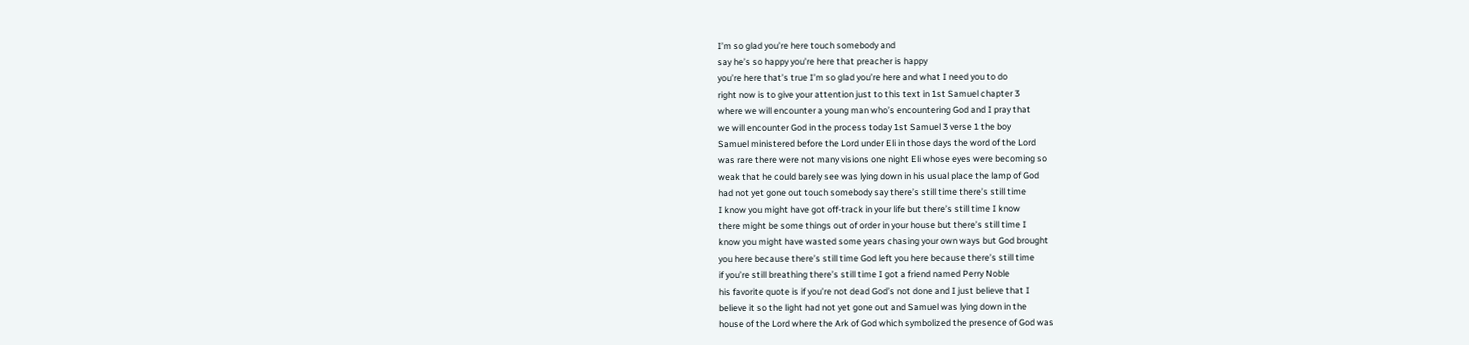I’m so glad you’re here touch somebody and
say he’s so happy you’re here that preacher is happy
you’re here that’s true I’m so glad you’re here and what I need you to do
right now is to give your attention just to this text in 1st Samuel chapter 3
where we will encounter a young man who’s encountering God and I pray that
we will encounter God in the process today 1st Samuel 3 verse 1 the boy
Samuel ministered before the Lord under Eli in those days the word of the Lord
was rare there were not many visions one night Eli whose eyes were becoming so
weak that he could barely see was lying down in his usual place the lamp of God
had not yet gone out touch somebody say there’s still time there’s still time
I know you might have got off-track in your life but there’s still time I know
there might be some things out of order in your house but there’s still time I
know you might have wasted some years chasing your own ways but God brought
you here because there’s still time God left you here because there’s still time
if you’re still breathing there’s still time I got a friend named Perry Noble
his favorite quote is if you’re not dead God’s not done and I just believe that I
believe it so the light had not yet gone out and Samuel was lying down in the
house of the Lord where the Ark of God which symbolized the presence of God was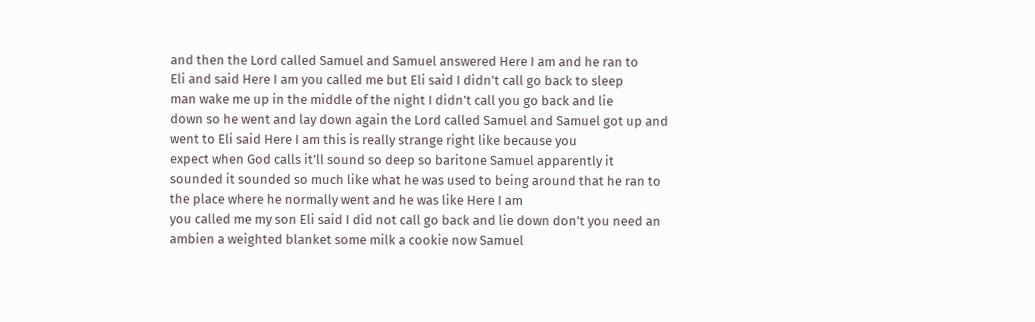and then the Lord called Samuel and Samuel answered Here I am and he ran to
Eli and said Here I am you called me but Eli said I didn’t call go back to sleep
man wake me up in the middle of the night I didn’t call you go back and lie
down so he went and lay down again the Lord called Samuel and Samuel got up and
went to Eli said Here I am this is really strange right like because you
expect when God calls it’ll sound so deep so baritone Samuel apparently it
sounded it sounded so much like what he was used to being around that he ran to
the place where he normally went and he was like Here I am
you called me my son Eli said I did not call go back and lie down don’t you need an
ambien a weighted blanket some milk a cookie now Samuel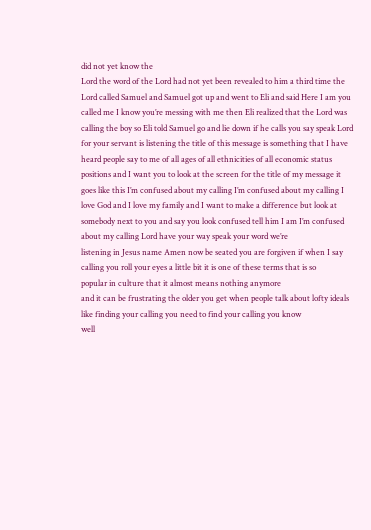did not yet know the
Lord the word of the Lord had not yet been revealed to him a third time the
Lord called Samuel and Samuel got up and went to Eli and said Here I am you
called me I know you’re messing with me then Eli realized that the Lord was
calling the boy so Eli told Samuel go and lie down if he calls you say speak Lord
for your servant is listening the title of this message is something that I have
heard people say to me of all ages of all ethnicities of all economic status
positions and I want you to look at the screen for the title of my message it
goes like this I’m confused about my calling I’m confused about my calling I
love God and I love my family and I want to make a difference but look at
somebody next to you and say you look confused tell him I am I’m confused
about my calling Lord have your way speak your word we’re
listening in Jesus name Amen now be seated you are forgiven if when I say
calling you roll your eyes a little bit it is one of these terms that is so
popular in culture that it almost means nothing anymore
and it can be frustrating the older you get when people talk about lofty ideals
like finding your calling you need to find your calling you know
well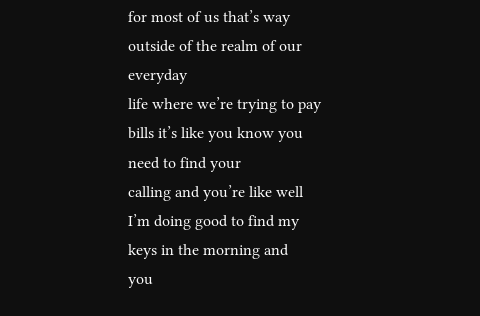for most of us that’s way outside of the realm of our everyday
life where we’re trying to pay bills it’s like you know you need to find your
calling and you’re like well I’m doing good to find my keys in the morning and
you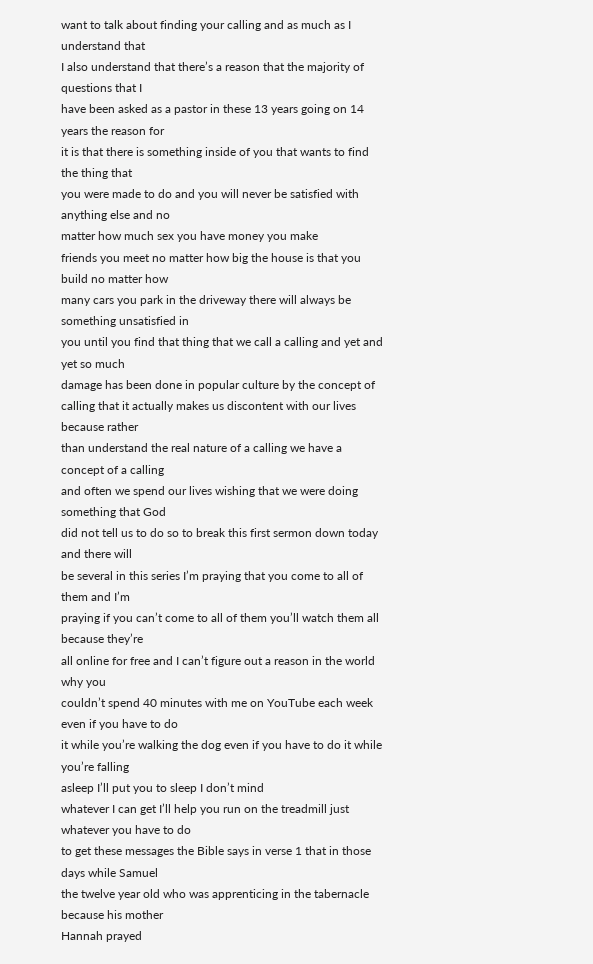want to talk about finding your calling and as much as I understand that
I also understand that there’s a reason that the majority of questions that I
have been asked as a pastor in these 13 years going on 14 years the reason for
it is that there is something inside of you that wants to find the thing that
you were made to do and you will never be satisfied with anything else and no
matter how much sex you have money you make
friends you meet no matter how big the house is that you build no matter how
many cars you park in the driveway there will always be something unsatisfied in
you until you find that thing that we call a calling and yet and yet so much
damage has been done in popular culture by the concept of
calling that it actually makes us discontent with our lives because rather
than understand the real nature of a calling we have a concept of a calling
and often we spend our lives wishing that we were doing something that God
did not tell us to do so to break this first sermon down today and there will
be several in this series I’m praying that you come to all of them and I’m
praying if you can’t come to all of them you’ll watch them all because they’re
all online for free and I can’t figure out a reason in the world why you
couldn’t spend 40 minutes with me on YouTube each week even if you have to do
it while you’re walking the dog even if you have to do it while you’re falling
asleep I’ll put you to sleep I don’t mind
whatever I can get I’ll help you run on the treadmill just whatever you have to do
to get these messages the Bible says in verse 1 that in those days while Samuel
the twelve year old who was apprenticing in the tabernacle because his mother
Hannah prayed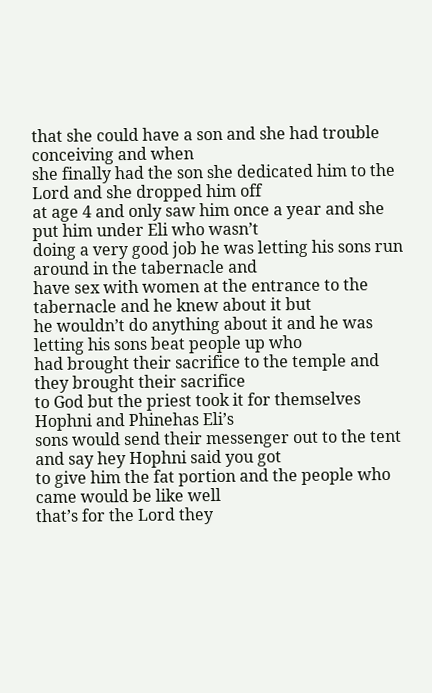that she could have a son and she had trouble conceiving and when
she finally had the son she dedicated him to the Lord and she dropped him off
at age 4 and only saw him once a year and she put him under Eli who wasn’t
doing a very good job he was letting his sons run around in the tabernacle and
have sex with women at the entrance to the tabernacle and he knew about it but
he wouldn’t do anything about it and he was letting his sons beat people up who
had brought their sacrifice to the temple and they brought their sacrifice
to God but the priest took it for themselves Hophni and Phinehas Eli’s
sons would send their messenger out to the tent and say hey Hophni said you got
to give him the fat portion and the people who came would be like well
that’s for the Lord they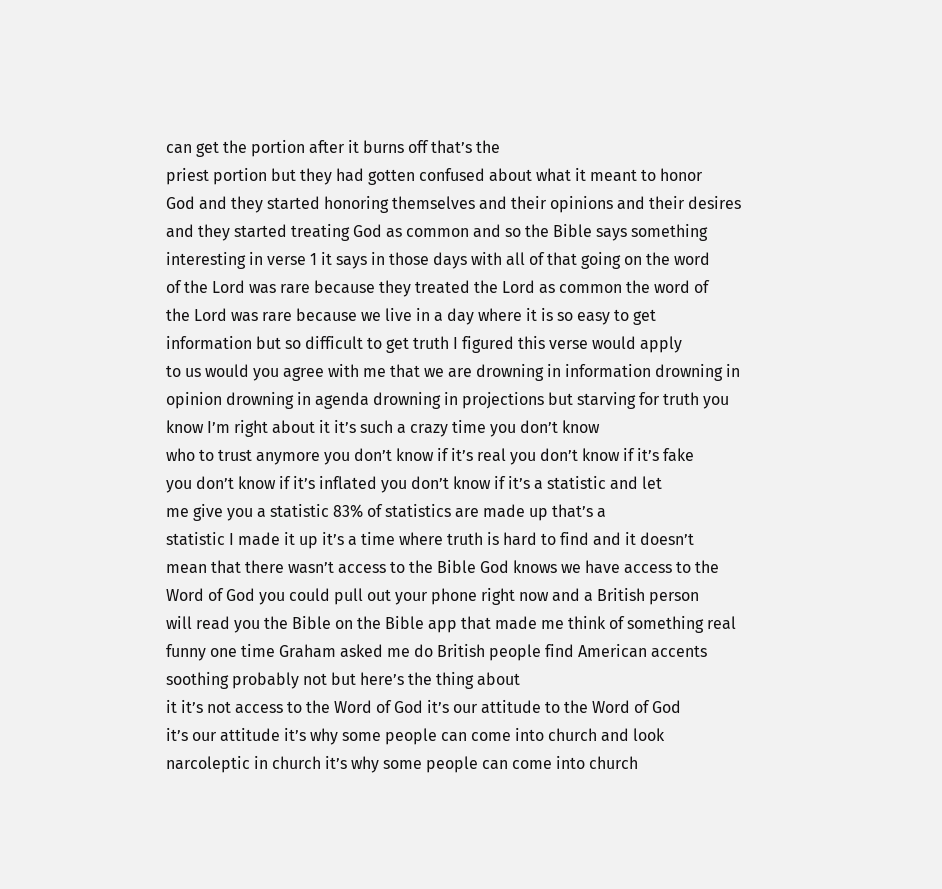can get the portion after it burns off that’s the
priest portion but they had gotten confused about what it meant to honor
God and they started honoring themselves and their opinions and their desires
and they started treating God as common and so the Bible says something
interesting in verse 1 it says in those days with all of that going on the word
of the Lord was rare because they treated the Lord as common the word of
the Lord was rare because we live in a day where it is so easy to get
information but so difficult to get truth I figured this verse would apply
to us would you agree with me that we are drowning in information drowning in
opinion drowning in agenda drowning in projections but starving for truth you
know I’m right about it it’s such a crazy time you don’t know
who to trust anymore you don’t know if it’s real you don’t know if it’s fake
you don’t know if it’s inflated you don’t know if it’s a statistic and let
me give you a statistic 83% of statistics are made up that’s a
statistic I made it up it’s a time where truth is hard to find and it doesn’t
mean that there wasn’t access to the Bible God knows we have access to the
Word of God you could pull out your phone right now and a British person
will read you the Bible on the Bible app that made me think of something real
funny one time Graham asked me do British people find American accents
soothing probably not but here’s the thing about
it it’s not access to the Word of God it’s our attitude to the Word of God
it’s our attitude it’s why some people can come into church and look
narcoleptic in church it’s why some people can come into church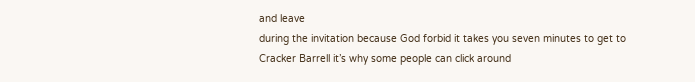and leave
during the invitation because God forbid it takes you seven minutes to get to
Cracker Barrell it’s why some people can click around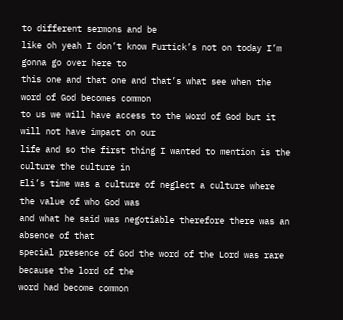to different sermons and be
like oh yeah I don’t know Furtick’s not on today I’m gonna go over here to
this one and that one and that’s what see when the word of God becomes common
to us we will have access to the Word of God but it will not have impact on our
life and so the first thing I wanted to mention is the culture the culture in
Eli’s time was a culture of neglect a culture where the value of who God was
and what he said was negotiable therefore there was an absence of that
special presence of God the word of the Lord was rare because the lord of the
word had become common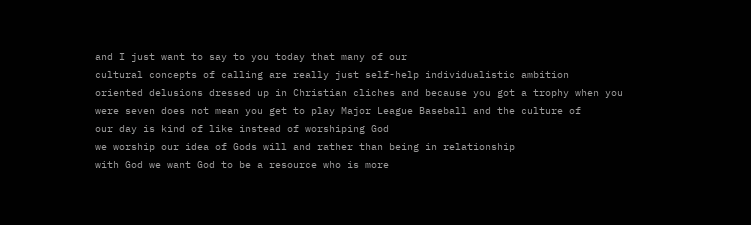and I just want to say to you today that many of our
cultural concepts of calling are really just self-help individualistic ambition
oriented delusions dressed up in Christian cliches and because you got a trophy when you
were seven does not mean you get to play Major League Baseball and the culture of
our day is kind of like instead of worshiping God
we worship our idea of Gods will and rather than being in relationship
with God we want God to be a resource who is more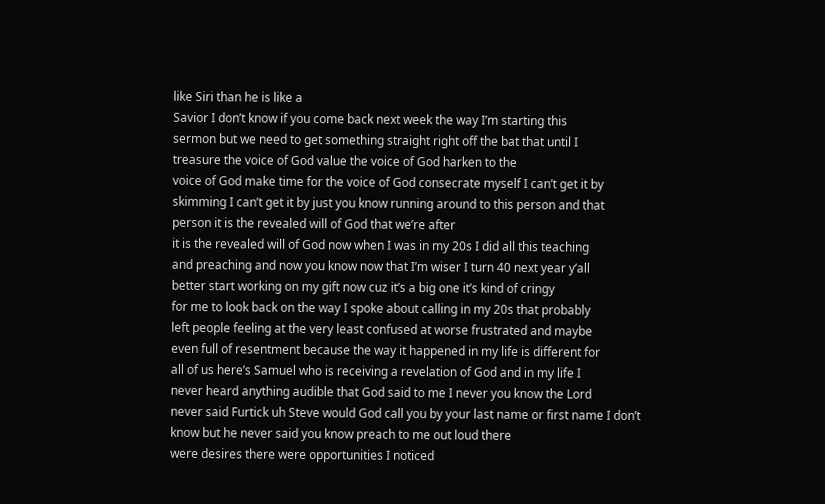like Siri than he is like a
Savior I don’t know if you come back next week the way I’m starting this
sermon but we need to get something straight right off the bat that until I
treasure the voice of God value the voice of God harken to the
voice of God make time for the voice of God consecrate myself I can’t get it by
skimming I can’t get it by just you know running around to this person and that
person it is the revealed will of God that we’re after
it is the revealed will of God now when I was in my 20s I did all this teaching
and preaching and now you know now that I’m wiser I turn 40 next year y’all
better start working on my gift now cuz it’s a big one it’s kind of cringy
for me to look back on the way I spoke about calling in my 20s that probably
left people feeling at the very least confused at worse frustrated and maybe
even full of resentment because the way it happened in my life is different for
all of us here’s Samuel who is receiving a revelation of God and in my life I
never heard anything audible that God said to me I never you know the Lord
never said Furtick uh Steve would God call you by your last name or first name I don’t
know but he never said you know preach to me out loud there
were desires there were opportunities I noticed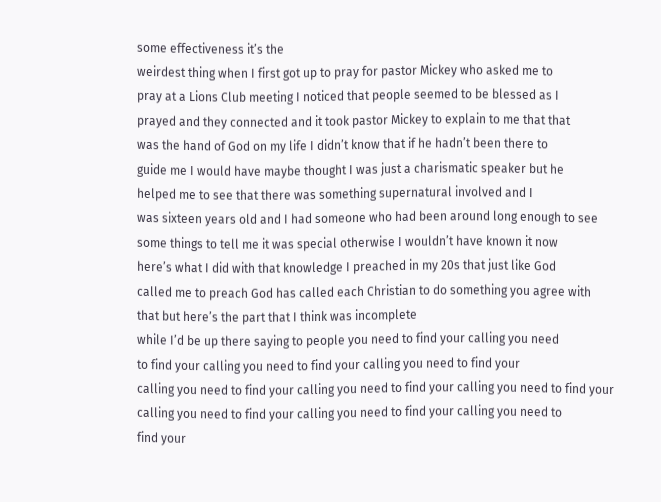some effectiveness it’s the
weirdest thing when I first got up to pray for pastor Mickey who asked me to
pray at a Lions Club meeting I noticed that people seemed to be blessed as I
prayed and they connected and it took pastor Mickey to explain to me that that
was the hand of God on my life I didn’t know that if he hadn’t been there to
guide me I would have maybe thought I was just a charismatic speaker but he
helped me to see that there was something supernatural involved and I
was sixteen years old and I had someone who had been around long enough to see
some things to tell me it was special otherwise I wouldn’t have known it now
here’s what I did with that knowledge I preached in my 20s that just like God
called me to preach God has called each Christian to do something you agree with
that but here’s the part that I think was incomplete
while I’d be up there saying to people you need to find your calling you need
to find your calling you need to find your calling you need to find your
calling you need to find your calling you need to find your calling you need to find your
calling you need to find your calling you need to find your calling you need to
find your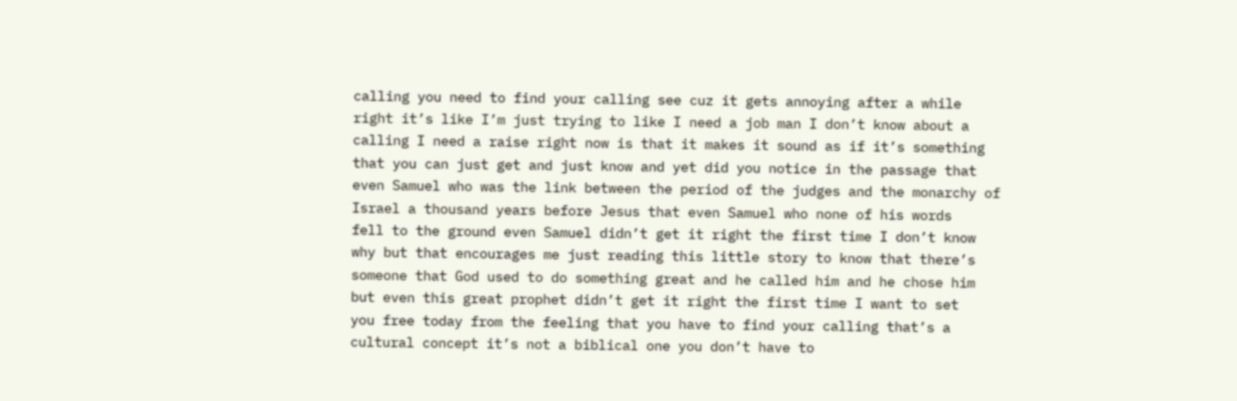calling you need to find your calling see cuz it gets annoying after a while
right it’s like I’m just trying to like I need a job man I don’t know about a
calling I need a raise right now is that it makes it sound as if it’s something
that you can just get and just know and yet did you notice in the passage that
even Samuel who was the link between the period of the judges and the monarchy of
Israel a thousand years before Jesus that even Samuel who none of his words
fell to the ground even Samuel didn’t get it right the first time I don’t know
why but that encourages me just reading this little story to know that there’s
someone that God used to do something great and he called him and he chose him
but even this great prophet didn’t get it right the first time I want to set
you free today from the feeling that you have to find your calling that’s a
cultural concept it’s not a biblical one you don’t have to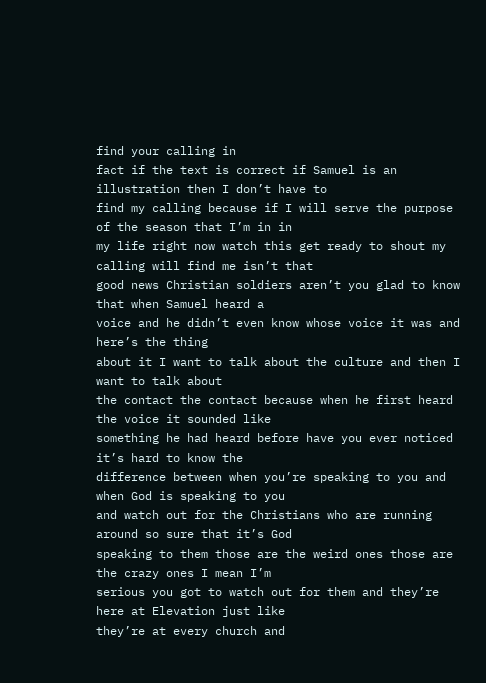find your calling in
fact if the text is correct if Samuel is an illustration then I don’t have to
find my calling because if I will serve the purpose of the season that I’m in in
my life right now watch this get ready to shout my calling will find me isn’t that
good news Christian soldiers aren’t you glad to know that when Samuel heard a
voice and he didn’t even know whose voice it was and here’s the thing
about it I want to talk about the culture and then I want to talk about
the contact the contact because when he first heard the voice it sounded like
something he had heard before have you ever noticed it’s hard to know the
difference between when you’re speaking to you and when God is speaking to you
and watch out for the Christians who are running around so sure that it’s God
speaking to them those are the weird ones those are the crazy ones I mean I’m
serious you got to watch out for them and they’re here at Elevation just like
they’re at every church and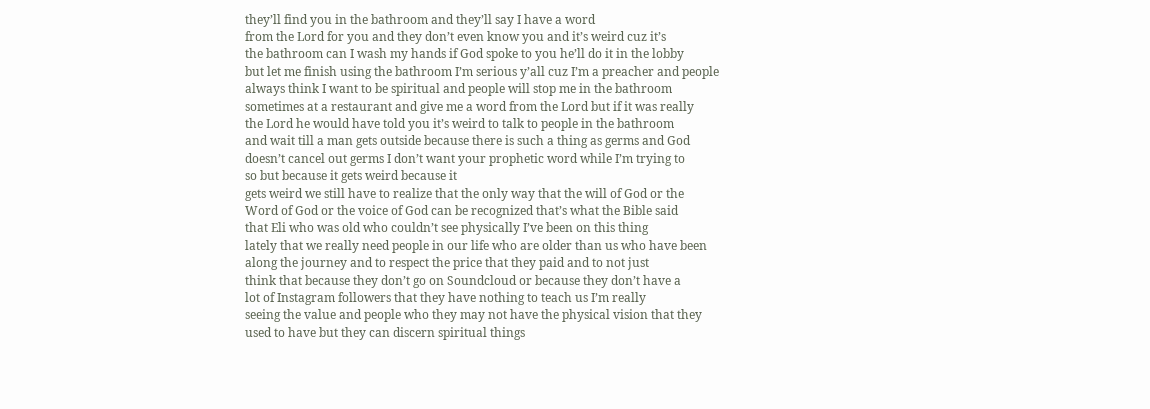they’ll find you in the bathroom and they’ll say I have a word
from the Lord for you and they don’t even know you and it’s weird cuz it’s
the bathroom can I wash my hands if God spoke to you he’ll do it in the lobby
but let me finish using the bathroom I’m serious y’all cuz I’m a preacher and people
always think I want to be spiritual and people will stop me in the bathroom
sometimes at a restaurant and give me a word from the Lord but if it was really
the Lord he would have told you it’s weird to talk to people in the bathroom
and wait till a man gets outside because there is such a thing as germs and God
doesn’t cancel out germs I don’t want your prophetic word while I’m trying to
so but because it gets weird because it
gets weird we still have to realize that the only way that the will of God or the
Word of God or the voice of God can be recognized that’s what the Bible said
that Eli who was old who couldn’t see physically I’ve been on this thing
lately that we really need people in our life who are older than us who have been
along the journey and to respect the price that they paid and to not just
think that because they don’t go on Soundcloud or because they don’t have a
lot of Instagram followers that they have nothing to teach us I’m really
seeing the value and people who they may not have the physical vision that they
used to have but they can discern spiritual things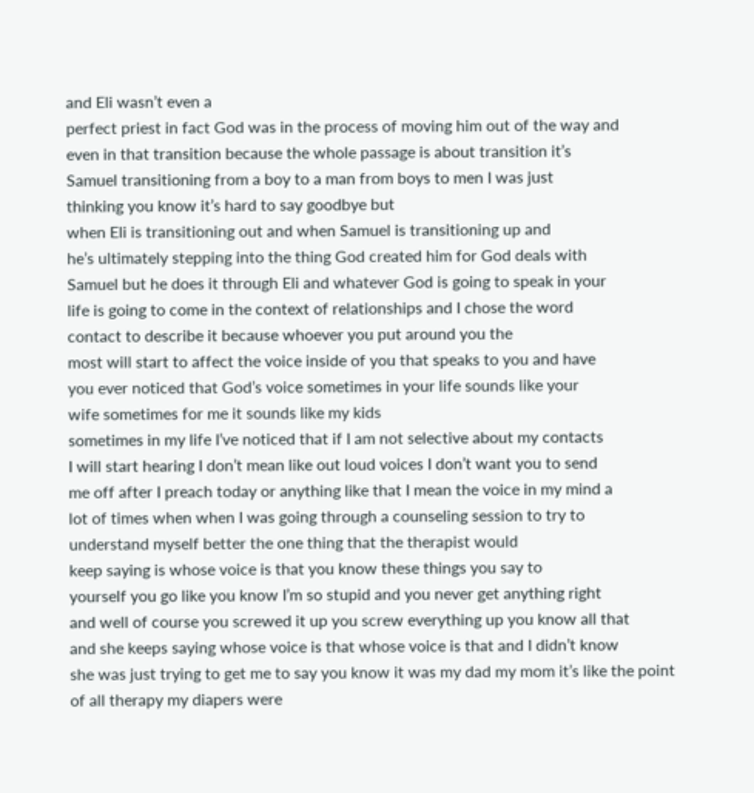and Eli wasn’t even a
perfect priest in fact God was in the process of moving him out of the way and
even in that transition because the whole passage is about transition it’s
Samuel transitioning from a boy to a man from boys to men I was just
thinking you know it’s hard to say goodbye but
when Eli is transitioning out and when Samuel is transitioning up and
he’s ultimately stepping into the thing God created him for God deals with
Samuel but he does it through Eli and whatever God is going to speak in your
life is going to come in the context of relationships and I chose the word
contact to describe it because whoever you put around you the
most will start to affect the voice inside of you that speaks to you and have
you ever noticed that God’s voice sometimes in your life sounds like your
wife sometimes for me it sounds like my kids
sometimes in my life I’ve noticed that if I am not selective about my contacts
I will start hearing I don’t mean like out loud voices I don’t want you to send
me off after I preach today or anything like that I mean the voice in my mind a
lot of times when when I was going through a counseling session to try to
understand myself better the one thing that the therapist would
keep saying is whose voice is that you know these things you say to
yourself you go like you know I’m so stupid and you never get anything right
and well of course you screwed it up you screw everything up you know all that
and she keeps saying whose voice is that whose voice is that and I didn’t know
she was just trying to get me to say you know it was my dad my mom it’s like the point
of all therapy my diapers were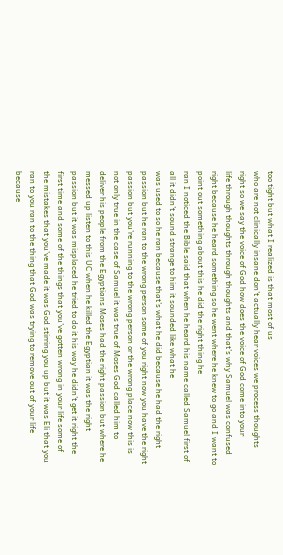too tight but what I realized is that most of us
who are not clinically insane don’t actually hear voices we process thoughts
right so we say the voice of God how does the voice of God come into your
life through thoughts through thoughts and that’s why Samuel was confused
right because he heard something so he went where he knew to go and I want to
point out something about this he did the right thing he
ran I noticed the Bible said that when he heard his name called Samuel first of
all it didn’t sound strange to him it sounded like what he
was used to so he ran because that’s what he did because he had the right
passion but he ran to the wrong person some of you right now you have the right
passion but you’re running to the wrong person or the wrong place now this is
not only true in the case of Samuel it was true of Moses God called him to
deliver his people from the Egyptians Moses had the right passion but where he
messed up listen to this UC when he killed the Egyptian it was the right
passion but it was misplaced he tried to do it his way he didn’t get it right the
first time and some of the things that you’ve gotten wrong in your life some of
the mistakes that you’ve made it was God stirring you up but it was Eli that you
ran to you ran to the thing that God was trying to remove out of your life
because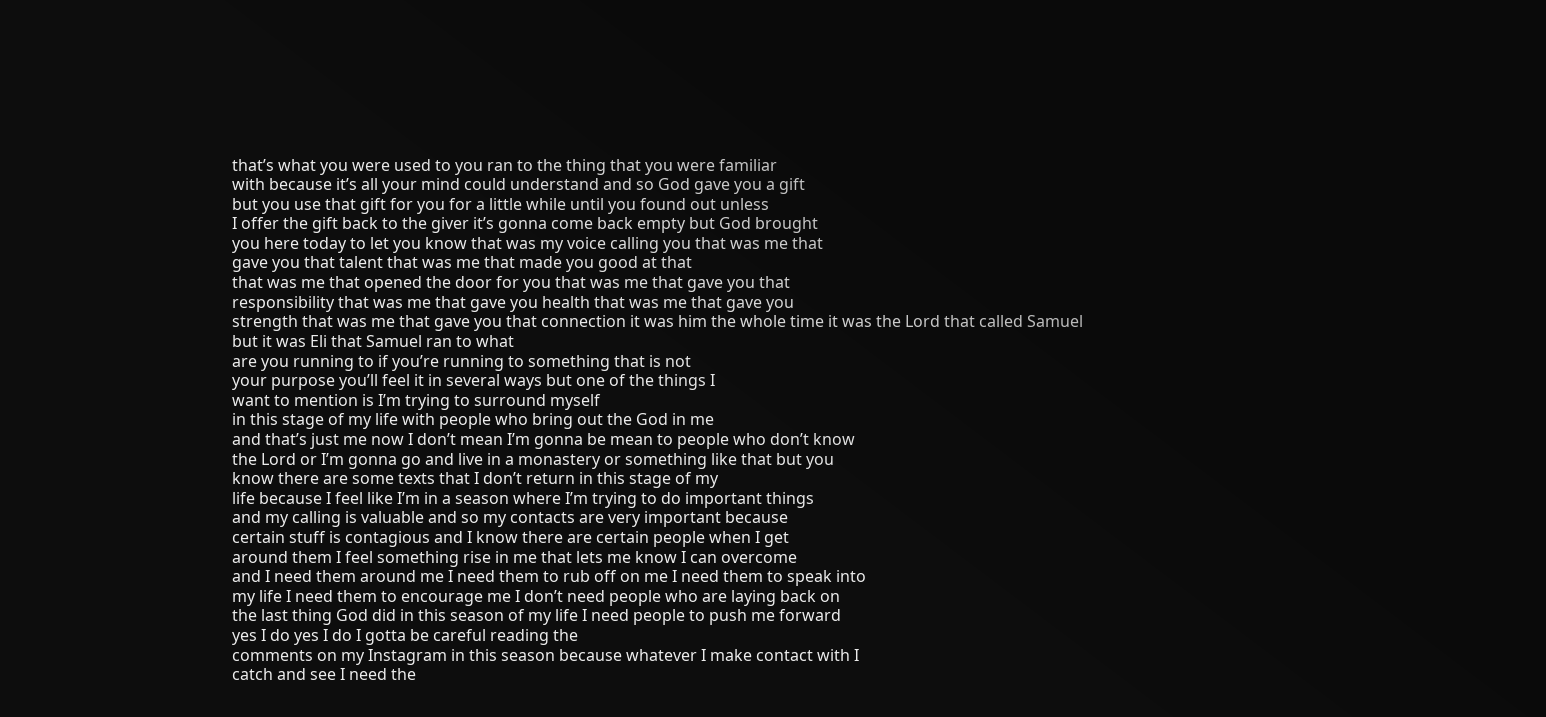that’s what you were used to you ran to the thing that you were familiar
with because it’s all your mind could understand and so God gave you a gift
but you use that gift for you for a little while until you found out unless
I offer the gift back to the giver it’s gonna come back empty but God brought
you here today to let you know that was my voice calling you that was me that
gave you that talent that was me that made you good at that
that was me that opened the door for you that was me that gave you that
responsibility that was me that gave you health that was me that gave you
strength that was me that gave you that connection it was him the whole time it was the Lord that called Samuel but it was Eli that Samuel ran to what
are you running to if you’re running to something that is not
your purpose you’ll feel it in several ways but one of the things I
want to mention is I’m trying to surround myself
in this stage of my life with people who bring out the God in me
and that’s just me now I don’t mean I’m gonna be mean to people who don’t know
the Lord or I’m gonna go and live in a monastery or something like that but you
know there are some texts that I don’t return in this stage of my
life because I feel like I’m in a season where I’m trying to do important things
and my calling is valuable and so my contacts are very important because
certain stuff is contagious and I know there are certain people when I get
around them I feel something rise in me that lets me know I can overcome
and I need them around me I need them to rub off on me I need them to speak into
my life I need them to encourage me I don’t need people who are laying back on
the last thing God did in this season of my life I need people to push me forward
yes I do yes I do I gotta be careful reading the
comments on my Instagram in this season because whatever I make contact with I
catch and see I need the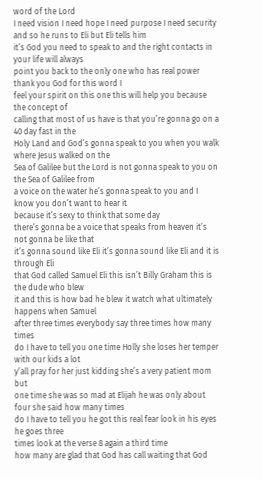word of the Lord
I need vision I need hope I need purpose I need security and so he runs to Eli but Eli tells him
it’s God you need to speak to and the right contacts in your life will always
point you back to the only one who has real power thank you God for this word I
feel your spirit on this one this will help you because the concept of
calling that most of us have is that you’re gonna go on a 40 day fast in the
Holy Land and God’s gonna speak to you when you walk where Jesus walked on the
Sea of Galilee but the Lord is not gonna speak to you on the Sea of Galilee from
a voice on the water he’s gonna speak to you and I know you don’t want to hear it
because it’s sexy to think that some day
there’s gonna be a voice that speaks from heaven it’s not gonna be like that
it’s gonna sound like Eli it’s gonna sound like Eli and it is through Eli
that God called Samuel Eli this isn’t Billy Graham this is the dude who blew
it and this is how bad he blew it watch what ultimately happens when Samuel
after three times everybody say three times how many times
do I have to tell you one time Holly she loses her temper with our kids a lot
y’all pray for her just kidding she’s a very patient mom but
one time she was so mad at Elijah he was only about four she said how many times
do I have to tell you he got this real fear look in his eyes he goes three
times look at the verse 8 again a third time
how many are glad that God has call waiting that God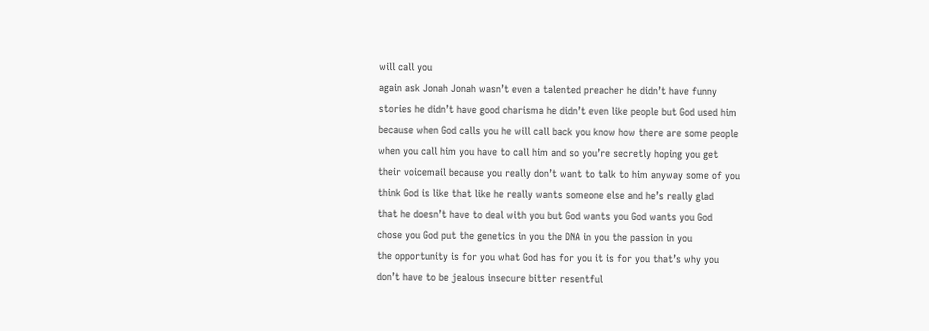will call you
again ask Jonah Jonah wasn’t even a talented preacher he didn’t have funny
stories he didn’t have good charisma he didn’t even like people but God used him
because when God calls you he will call back you know how there are some people
when you call him you have to call him and so you’re secretly hoping you get
their voicemail because you really don’t want to talk to him anyway some of you
think God is like that like he really wants someone else and he’s really glad
that he doesn’t have to deal with you but God wants you God wants you God
chose you God put the genetics in you the DNA in you the passion in you
the opportunity is for you what God has for you it is for you that’s why you
don’t have to be jealous insecure bitter resentful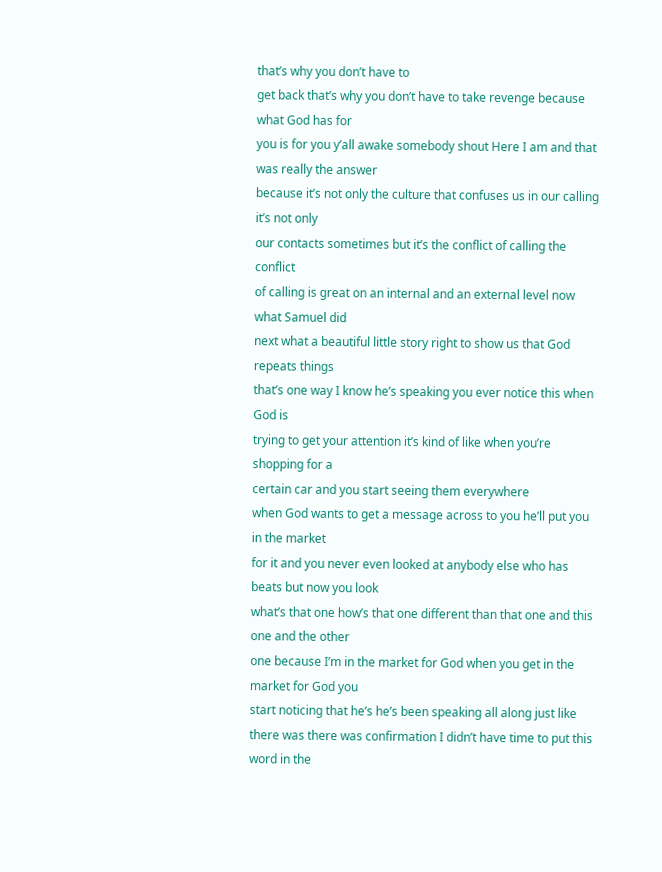that’s why you don’t have to
get back that’s why you don’t have to take revenge because what God has for
you is for you y’all awake somebody shout Here I am and that was really the answer
because it’s not only the culture that confuses us in our calling it’s not only
our contacts sometimes but it’s the conflict of calling the conflict
of calling is great on an internal and an external level now what Samuel did
next what a beautiful little story right to show us that God repeats things
that’s one way I know he’s speaking you ever notice this when God is
trying to get your attention it’s kind of like when you’re shopping for a
certain car and you start seeing them everywhere
when God wants to get a message across to you he’ll put you in the market
for it and you never even looked at anybody else who has beats but now you look
what’s that one how’s that one different than that one and this one and the other
one because I’m in the market for God when you get in the market for God you
start noticing that he’s he’s been speaking all along just like
there was there was confirmation I didn’t have time to put this word in the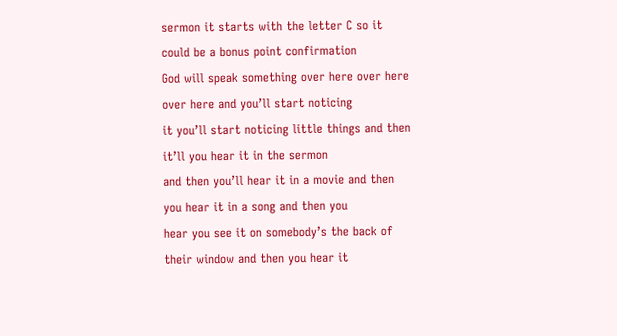sermon it starts with the letter C so it could be a bonus point confirmation
God will speak something over here over here over here and you’ll start noticing
it you’ll start noticing little things and then it’ll you hear it in the sermon
and then you’ll hear it in a movie and then you hear it in a song and then you
hear you see it on somebody’s the back of their window and then you hear it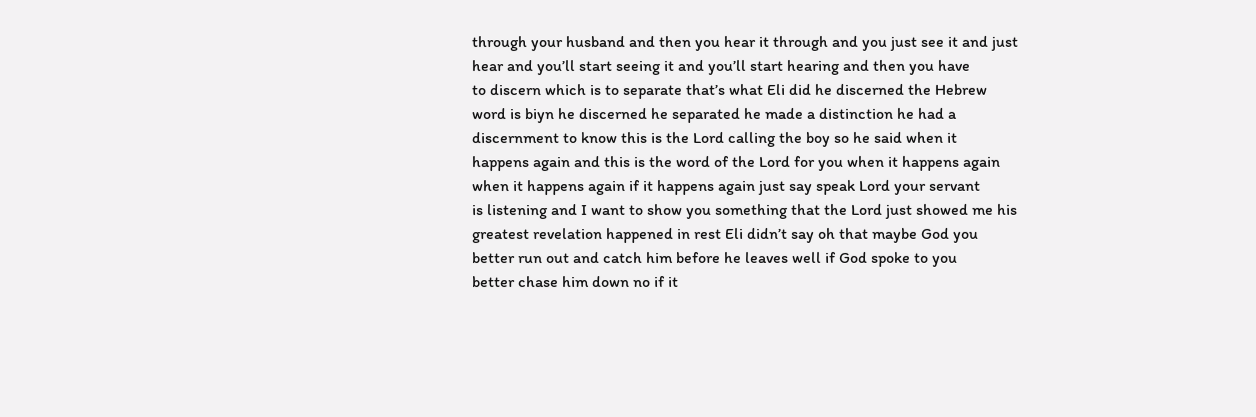through your husband and then you hear it through and you just see it and just
hear and you’ll start seeing it and you’ll start hearing and then you have
to discern which is to separate that’s what Eli did he discerned the Hebrew
word is biyn he discerned he separated he made a distinction he had a
discernment to know this is the Lord calling the boy so he said when it
happens again and this is the word of the Lord for you when it happens again
when it happens again if it happens again just say speak Lord your servant
is listening and I want to show you something that the Lord just showed me his
greatest revelation happened in rest Eli didn’t say oh that maybe God you
better run out and catch him before he leaves well if God spoke to you
better chase him down no if it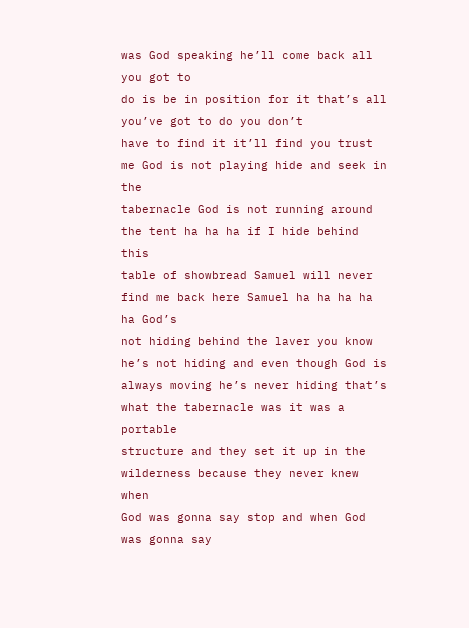was God speaking he’ll come back all you got to
do is be in position for it that’s all you’ve got to do you don’t
have to find it it’ll find you trust me God is not playing hide and seek in the
tabernacle God is not running around the tent ha ha ha if I hide behind this
table of showbread Samuel will never find me back here Samuel ha ha ha ha ha God’s
not hiding behind the laver you know he’s not hiding and even though God is
always moving he’s never hiding that’s what the tabernacle was it was a portable
structure and they set it up in the wilderness because they never knew when
God was gonna say stop and when God was gonna say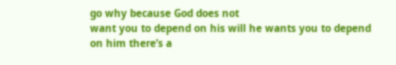go why because God does not
want you to depend on his will he wants you to depend on him there’s a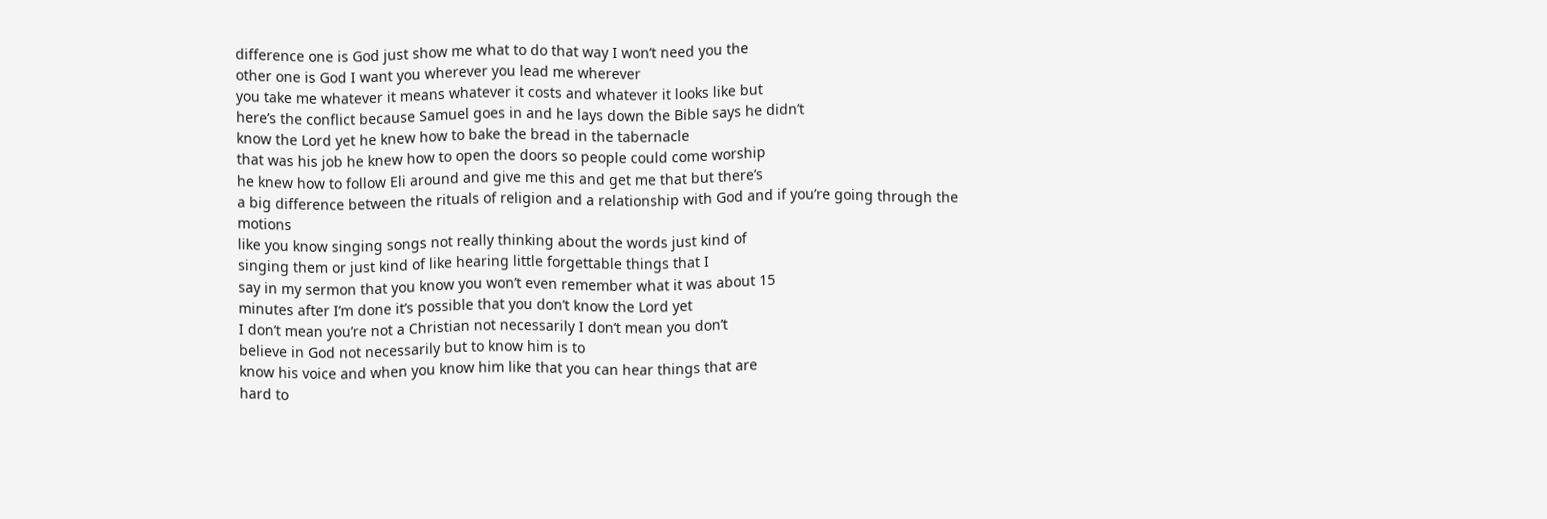difference one is God just show me what to do that way I won’t need you the
other one is God I want you wherever you lead me wherever
you take me whatever it means whatever it costs and whatever it looks like but
here’s the conflict because Samuel goes in and he lays down the Bible says he didn’t
know the Lord yet he knew how to bake the bread in the tabernacle
that was his job he knew how to open the doors so people could come worship
he knew how to follow Eli around and give me this and get me that but there’s
a big difference between the rituals of religion and a relationship with God and if you’re going through the motions
like you know singing songs not really thinking about the words just kind of
singing them or just kind of like hearing little forgettable things that I
say in my sermon that you know you won’t even remember what it was about 15
minutes after I’m done it’s possible that you don’t know the Lord yet
I don’t mean you’re not a Christian not necessarily I don’t mean you don’t
believe in God not necessarily but to know him is to
know his voice and when you know him like that you can hear things that are
hard to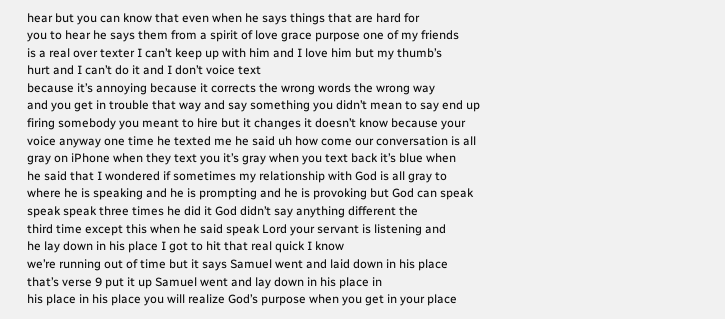hear but you can know that even when he says things that are hard for
you to hear he says them from a spirit of love grace purpose one of my friends
is a real over texter I can’t keep up with him and I love him but my thumb’s
hurt and I can’t do it and I don’t voice text
because it’s annoying because it corrects the wrong words the wrong way
and you get in trouble that way and say something you didn’t mean to say end up
firing somebody you meant to hire but it changes it doesn’t know because your
voice anyway one time he texted me he said uh how come our conversation is all
gray on iPhone when they text you it’s gray when you text back it’s blue when
he said that I wondered if sometimes my relationship with God is all gray to
where he is speaking and he is prompting and he is provoking but God can speak
speak speak three times he did it God didn’t say anything different the
third time except this when he said speak Lord your servant is listening and
he lay down in his place I got to hit that real quick I know
we’re running out of time but it says Samuel went and laid down in his place
that’s verse 9 put it up Samuel went and lay down in his place in
his place in his place you will realize God’s purpose when you get in your place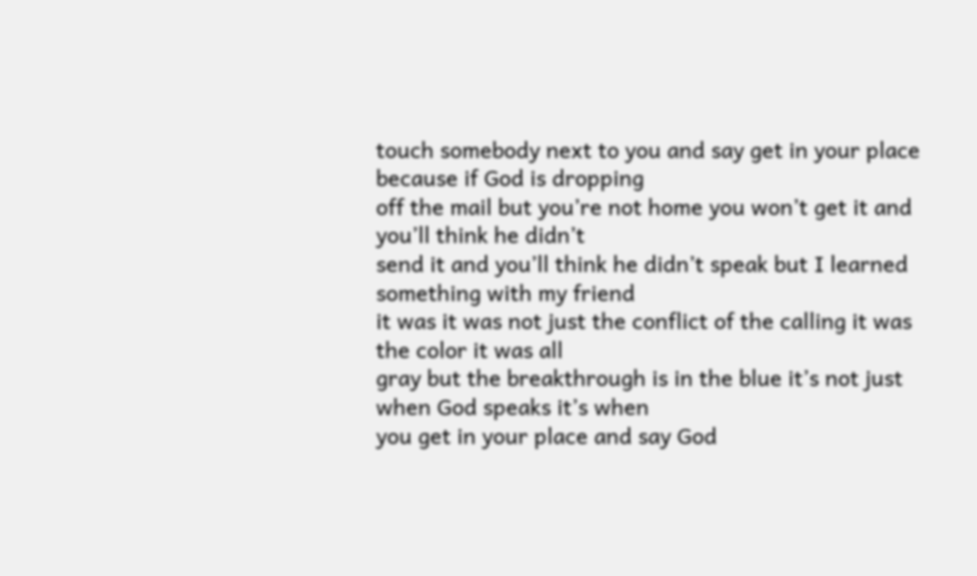touch somebody next to you and say get in your place because if God is dropping
off the mail but you’re not home you won’t get it and you’ll think he didn’t
send it and you’ll think he didn’t speak but I learned something with my friend
it was it was not just the conflict of the calling it was the color it was all
gray but the breakthrough is in the blue it’s not just when God speaks it’s when
you get in your place and say God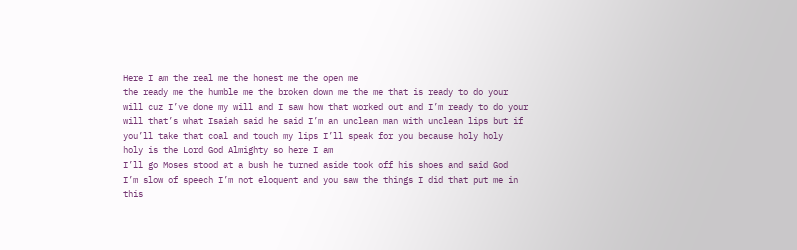Here I am the real me the honest me the open me
the ready me the humble me the broken down me the me that is ready to do your
will cuz I’ve done my will and I saw how that worked out and I’m ready to do your
will that’s what Isaiah said he said I’m an unclean man with unclean lips but if
you’ll take that coal and touch my lips I’ll speak for you because holy holy
holy is the Lord God Almighty so here I am
I’ll go Moses stood at a bush he turned aside took off his shoes and said God
I’m slow of speech I’m not eloquent and you saw the things I did that put me in
this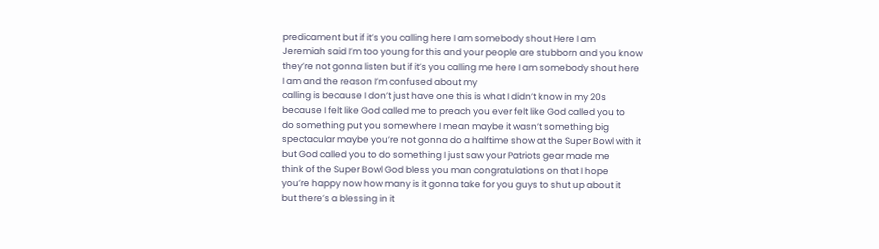predicament but if it’s you calling here I am somebody shout Here I am
Jeremiah said I’m too young for this and your people are stubborn and you know
they’re not gonna listen but if it’s you calling me here I am somebody shout here
I am and the reason I’m confused about my
calling is because I don’t just have one this is what I didn’t know in my 20s
because I felt like God called me to preach you ever felt like God called you to
do something put you somewhere I mean maybe it wasn’t something big
spectacular maybe you’re not gonna do a halftime show at the Super Bowl with it
but God called you to do something I just saw your Patriots gear made me
think of the Super Bowl God bless you man congratulations on that I hope
you’re happy now how many is it gonna take for you guys to shut up about it
but there’s a blessing in it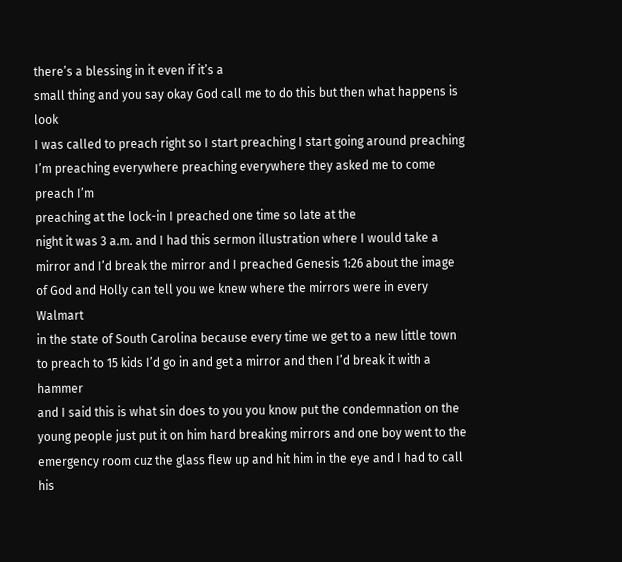there’s a blessing in it even if it’s a
small thing and you say okay God call me to do this but then what happens is look
I was called to preach right so I start preaching I start going around preaching
I’m preaching everywhere preaching everywhere they asked me to come preach I’m
preaching at the lock-in I preached one time so late at the
night it was 3 a.m. and I had this sermon illustration where I would take a
mirror and I’d break the mirror and I preached Genesis 1:26 about the image
of God and Holly can tell you we knew where the mirrors were in every Walmart
in the state of South Carolina because every time we get to a new little town
to preach to 15 kids I’d go in and get a mirror and then I’d break it with a hammer
and I said this is what sin does to you you know put the condemnation on the
young people just put it on him hard breaking mirrors and one boy went to the
emergency room cuz the glass flew up and hit him in the eye and I had to call his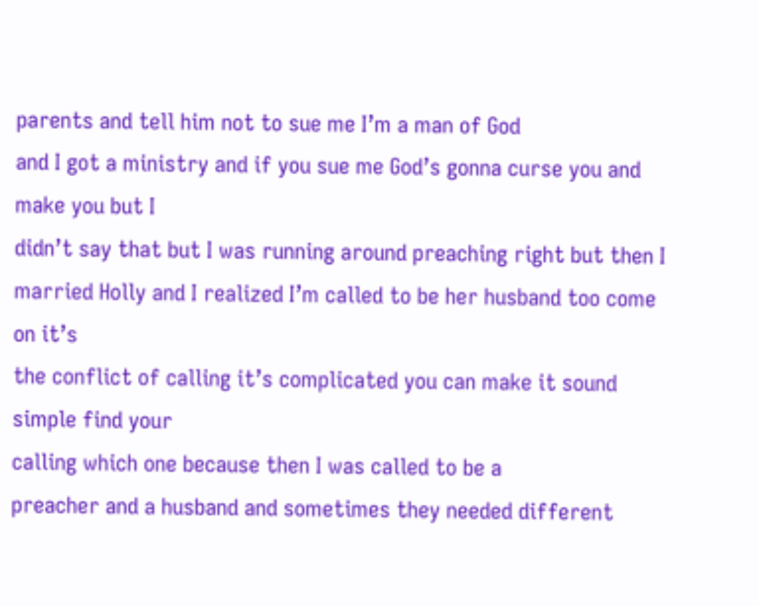parents and tell him not to sue me I’m a man of God
and I got a ministry and if you sue me God’s gonna curse you and make you but I
didn’t say that but I was running around preaching right but then I
married Holly and I realized I’m called to be her husband too come on it’s
the conflict of calling it’s complicated you can make it sound simple find your
calling which one because then I was called to be a
preacher and a husband and sometimes they needed different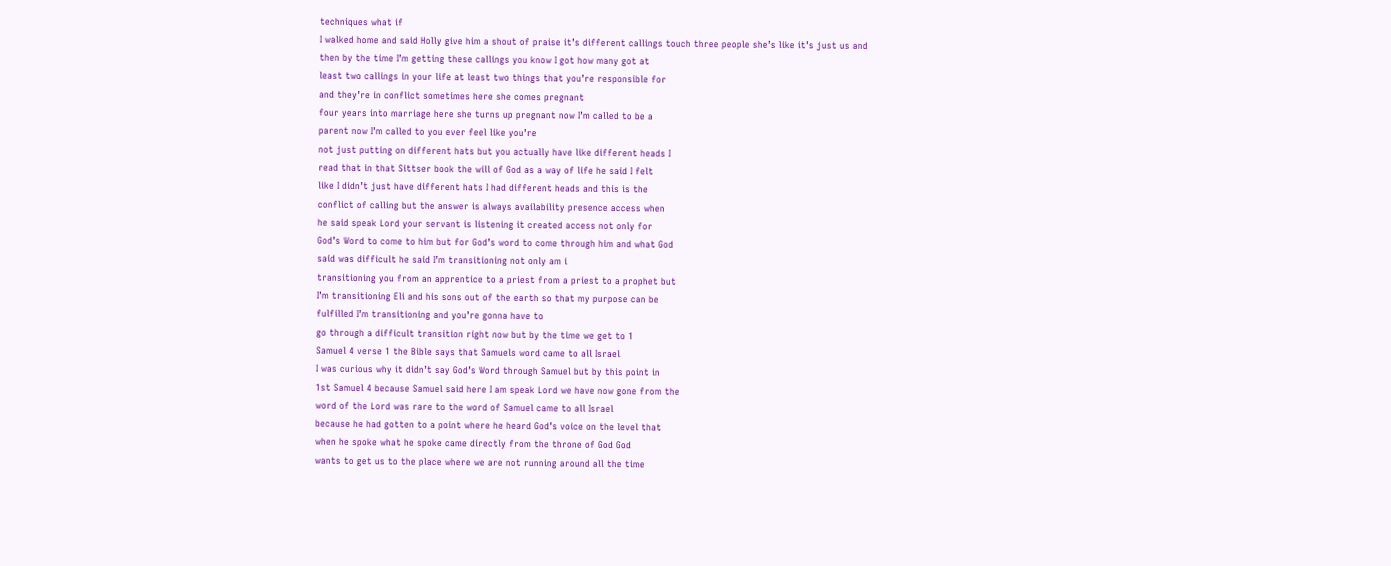techniques what if
I walked home and said Holly give him a shout of praise it’s different callings touch three people she’s like it’s just us and
then by the time I’m getting these callings you know I got how many got at
least two callings in your life at least two things that you’re responsible for
and they’re in conflict sometimes here she comes pregnant
four years into marriage here she turns up pregnant now I’m called to be a
parent now I’m called to you ever feel like you’re
not just putting on different hats but you actually have like different heads I
read that in that Sittser book the will of God as a way of life he said I felt
like I didn’t just have different hats I had different heads and this is the
conflict of calling but the answer is always availability presence access when
he said speak Lord your servant is listening it created access not only for
God’s Word to come to him but for God’s word to come through him and what God
said was difficult he said I’m transitioning not only am i
transitioning you from an apprentice to a priest from a priest to a prophet but
I’m transitioning Eli and his sons out of the earth so that my purpose can be
fulfilled I’m transitioning and you’re gonna have to
go through a difficult transition right now but by the time we get to 1
Samuel 4 verse 1 the Bible says that Samuels word came to all Israel
I was curious why it didn’t say God’s Word through Samuel but by this point in
1st Samuel 4 because Samuel said here I am speak Lord we have now gone from the
word of the Lord was rare to the word of Samuel came to all Israel
because he had gotten to a point where he heard God’s voice on the level that
when he spoke what he spoke came directly from the throne of God God
wants to get us to the place where we are not running around all the time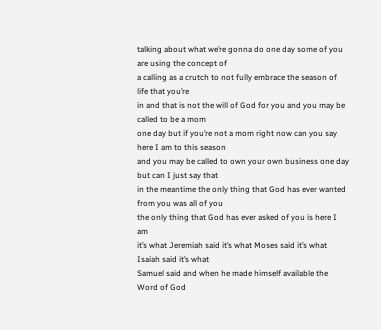talking about what we’re gonna do one day some of you are using the concept of
a calling as a crutch to not fully embrace the season of life that you’re
in and that is not the will of God for you and you may be called to be a mom
one day but if you’re not a mom right now can you say here I am to this season
and you may be called to own your own business one day but can I just say that
in the meantime the only thing that God has ever wanted from you was all of you
the only thing that God has ever asked of you is here I am
it’s what Jeremiah said it’s what Moses said it’s what Isaiah said it’s what
Samuel said and when he made himself available the Word of God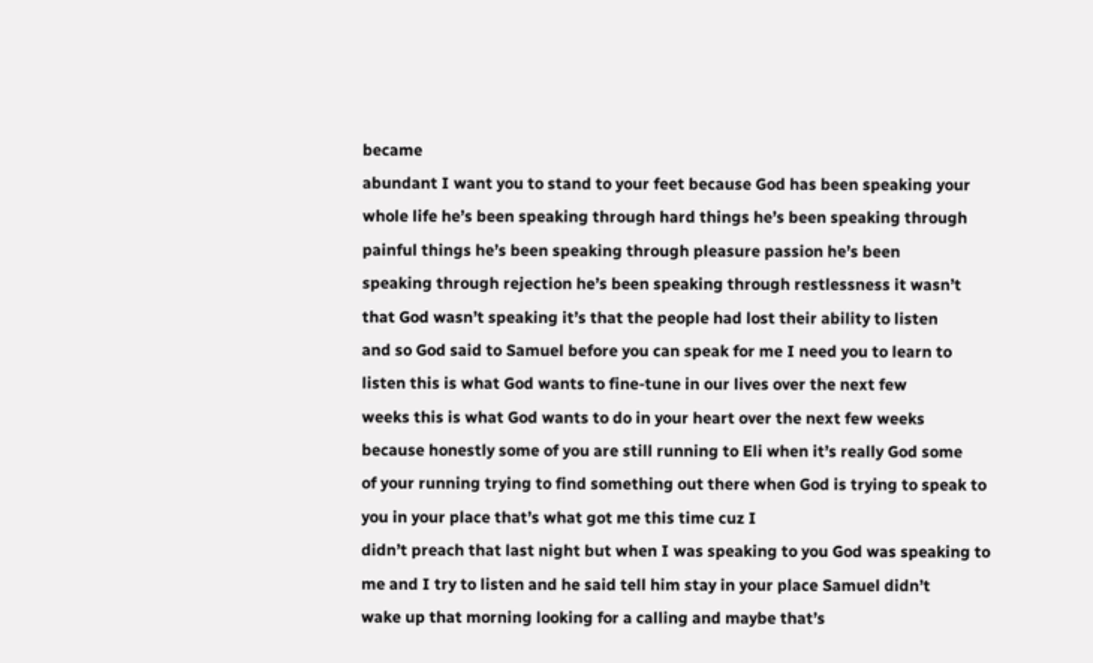became
abundant I want you to stand to your feet because God has been speaking your
whole life he’s been speaking through hard things he’s been speaking through
painful things he’s been speaking through pleasure passion he’s been
speaking through rejection he’s been speaking through restlessness it wasn’t
that God wasn’t speaking it’s that the people had lost their ability to listen
and so God said to Samuel before you can speak for me I need you to learn to
listen this is what God wants to fine-tune in our lives over the next few
weeks this is what God wants to do in your heart over the next few weeks
because honestly some of you are still running to Eli when it’s really God some
of your running trying to find something out there when God is trying to speak to
you in your place that’s what got me this time cuz I
didn’t preach that last night but when I was speaking to you God was speaking to
me and I try to listen and he said tell him stay in your place Samuel didn’t
wake up that morning looking for a calling and maybe that’s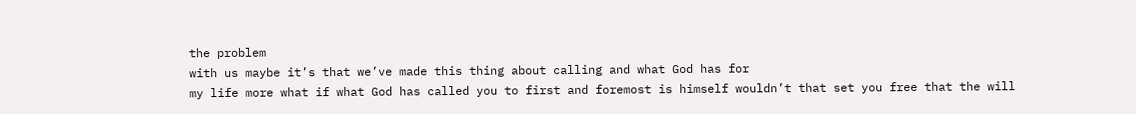the problem
with us maybe it’s that we’ve made this thing about calling and what God has for
my life more what if what God has called you to first and foremost is himself wouldn’t that set you free that the will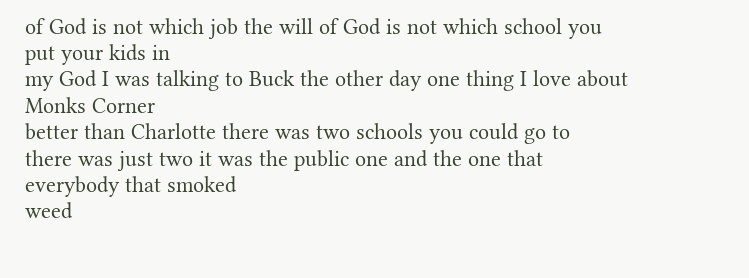of God is not which job the will of God is not which school you put your kids in
my God I was talking to Buck the other day one thing I love about Monks Corner
better than Charlotte there was two schools you could go to
there was just two it was the public one and the one that everybody that smoked
weed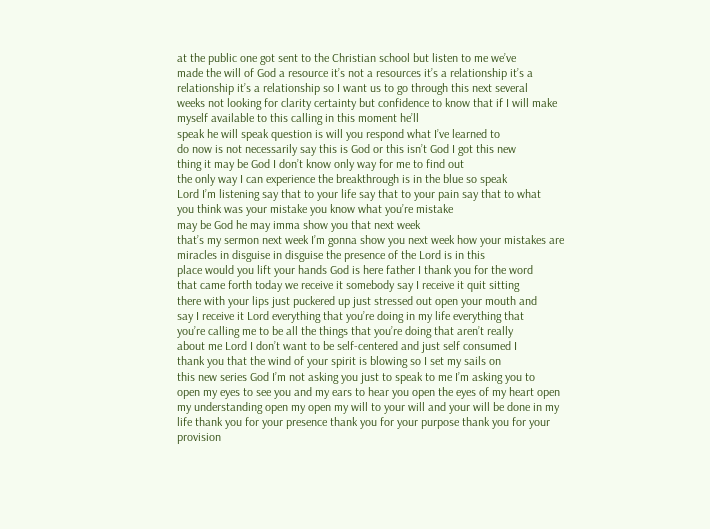at the public one got sent to the Christian school but listen to me we’ve
made the will of God a resource it’s not a resources it’s a relationship it’s a
relationship it’s a relationship so I want us to go through this next several
weeks not looking for clarity certainty but confidence to know that if I will make
myself available to this calling in this moment he’ll
speak he will speak question is will you respond what I’ve learned to
do now is not necessarily say this is God or this isn’t God I got this new
thing it may be God I don’t know only way for me to find out
the only way I can experience the breakthrough is in the blue so speak
Lord I’m listening say that to your life say that to your pain say that to what
you think was your mistake you know what you’re mistake
may be God he may imma show you that next week
that’s my sermon next week I’m gonna show you next week how your mistakes are
miracles in disguise in disguise the presence of the Lord is in this
place would you lift your hands God is here father I thank you for the word
that came forth today we receive it somebody say I receive it quit sitting
there with your lips just puckered up just stressed out open your mouth and
say I receive it Lord everything that you’re doing in my life everything that
you’re calling me to be all the things that you’re doing that aren’t really
about me Lord I don’t want to be self-centered and just self consumed I
thank you that the wind of your spirit is blowing so I set my sails on
this new series God I’m not asking you just to speak to me I’m asking you to
open my eyes to see you and my ears to hear you open the eyes of my heart open
my understanding open my open my will to your will and your will be done in my
life thank you for your presence thank you for your purpose thank you for your
provision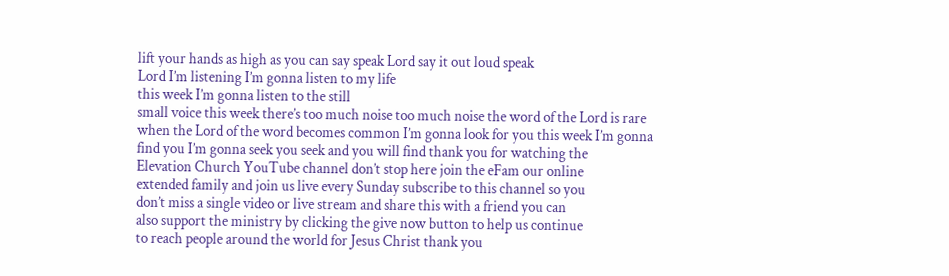lift your hands as high as you can say speak Lord say it out loud speak
Lord I’m listening I’m gonna listen to my life
this week I’m gonna listen to the still
small voice this week there’s too much noise too much noise the word of the Lord is rare
when the Lord of the word becomes common I’m gonna look for you this week I’m gonna
find you I’m gonna seek you seek and you will find thank you for watching the
Elevation Church YouTube channel don’t stop here join the eFam our online
extended family and join us live every Sunday subscribe to this channel so you
don’t miss a single video or live stream and share this with a friend you can
also support the ministry by clicking the give now button to help us continue
to reach people around the world for Jesus Christ thank you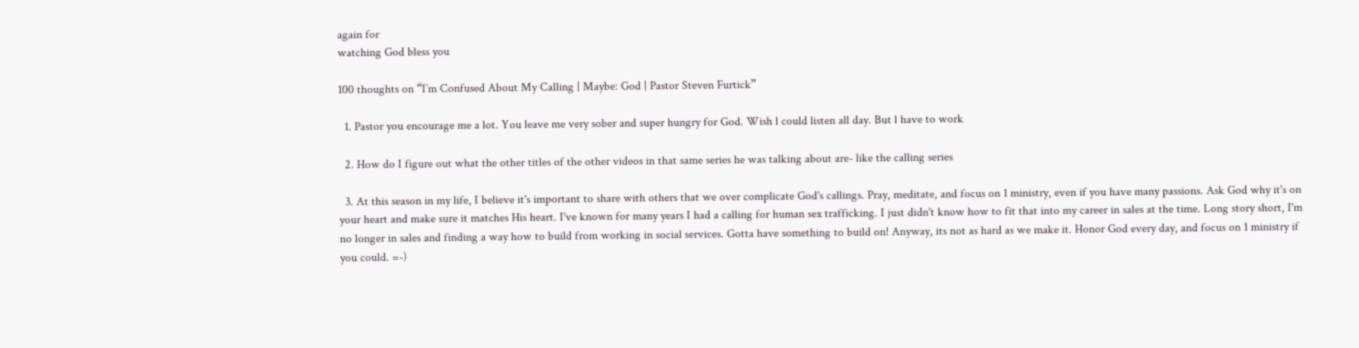again for
watching God bless you

100 thoughts on “I’m Confused About My Calling | Maybe: God | Pastor Steven Furtick”

  1. Pastor you encourage me a lot. You leave me very sober and super hungry for God. Wish l could listen all day. But l have to work

  2. How do I figure out what the other titles of the other videos in that same series he was talking about are- like the calling series

  3. At this season in my life, I believe it's important to share with others that we over complicate God's callings. Pray, meditate, and focus on 1 ministry, even if you have many passions. Ask God why it's on your heart and make sure it matches His heart. I've known for many years I had a calling for human sex trafficking. I just didn't know how to fit that into my career in sales at the time. Long story short, I'm no longer in sales and finding a way how to build from working in social services. Gotta have something to build on! Anyway, its not as hard as we make it. Honor God every day, and focus on 1 ministry if you could. =-)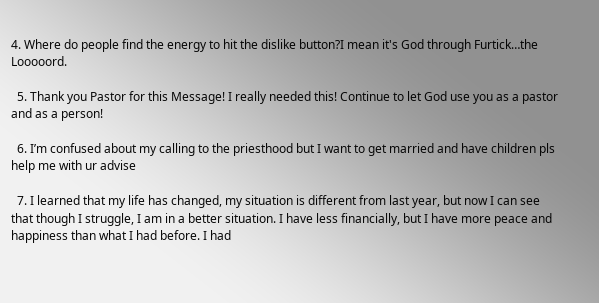4. Where do people find the energy to hit the dislike button?I mean it's God through Furtick…the Looooord.

  5. Thank you Pastor for this Message! I really needed this! Continue to let God use you as a pastor and as a person!

  6. I’m confused about my calling to the priesthood but I want to get married and have children pls help me with ur advise

  7. I learned that my life has changed, my situation is different from last year, but now I can see that though I struggle, I am in a better situation. I have less financially, but I have more peace and happiness than what I had before. I had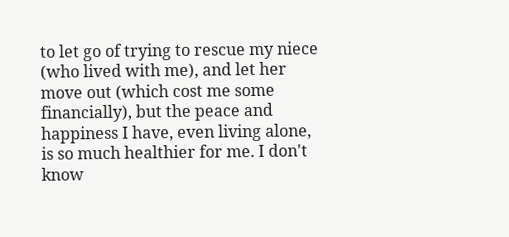to let go of trying to rescue my niece (who lived with me), and let her move out (which cost me some financially), but the peace and happiness I have, even living alone, is so much healthier for me. I don't know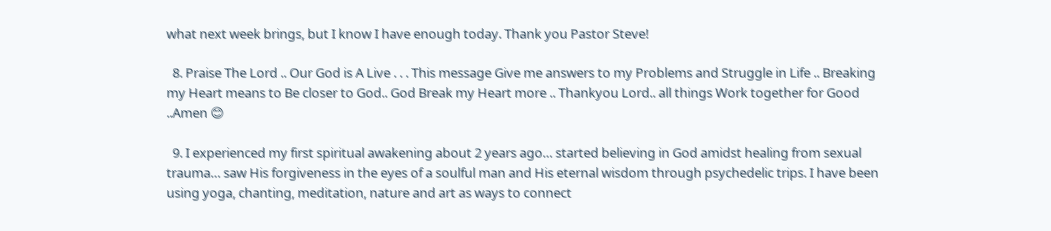what next week brings, but I know I have enough today. Thank you Pastor Steve!

  8. Praise The Lord .. Our God is A Live . . . This message Give me answers to my Problems and Struggle in Life .. Breaking my Heart means to Be closer to God.. God Break my Heart more .. Thankyou Lord.. all things Work together for Good ..Amen 😊

  9. I experienced my first spiritual awakening about 2 years ago… started believing in God amidst healing from sexual trauma… saw His forgiveness in the eyes of a soulful man and His eternal wisdom through psychedelic trips. I have been using yoga, chanting, meditation, nature and art as ways to connect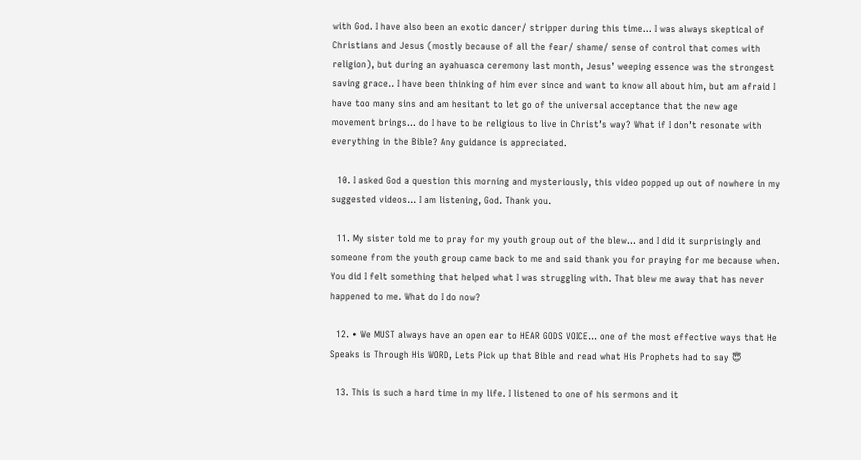with God. I have also been an exotic dancer/ stripper during this time… I was always skeptical of Christians and Jesus (mostly because of all the fear/ shame/ sense of control that comes with religion), but during an ayahuasca ceremony last month, Jesus’ weeping essence was the strongest saving grace.. I have been thinking of him ever since and want to know all about him, but am afraid I have too many sins and am hesitant to let go of the universal acceptance that the new age movement brings… do I have to be religious to live in Christ’s way? What if I don’t resonate with everything in the Bible? Any guidance is appreciated.

  10. I asked God a question this morning and mysteriously, this video popped up out of nowhere in my suggested videos… I am listening, God. Thank you.

  11. My sister told me to pray for my youth group out of the blew… and I did it surprisingly and someone from the youth group came back to me and said thank you for praying for me because when. You did I felt something that helped what I was struggling with. That blew me away that has never happened to me. What do I do now?

  12. • We MUST always have an open ear to HEAR GODS VOICE… one of the most effective ways that He Speaks is Through His WORD, Lets Pick up that Bible and read what His Prophets had to say 😇

  13. This is such a hard time in my life. I listened to one of his sermons and it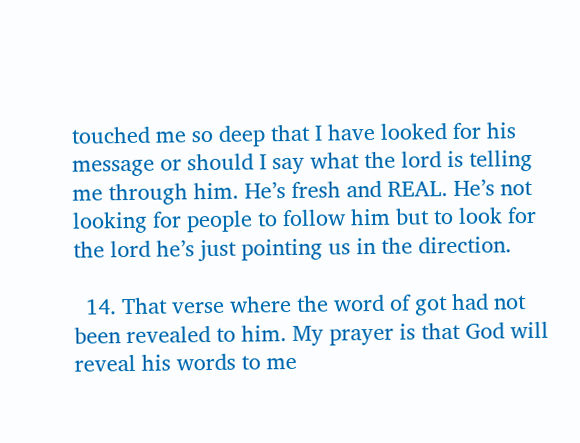touched me so deep that I have looked for his message or should I say what the lord is telling me through him. He’s fresh and REAL. He’s not looking for people to follow him but to look for the lord he’s just pointing us in the direction.

  14. That verse where the word of got had not been revealed to him. My prayer is that God will reveal his words to me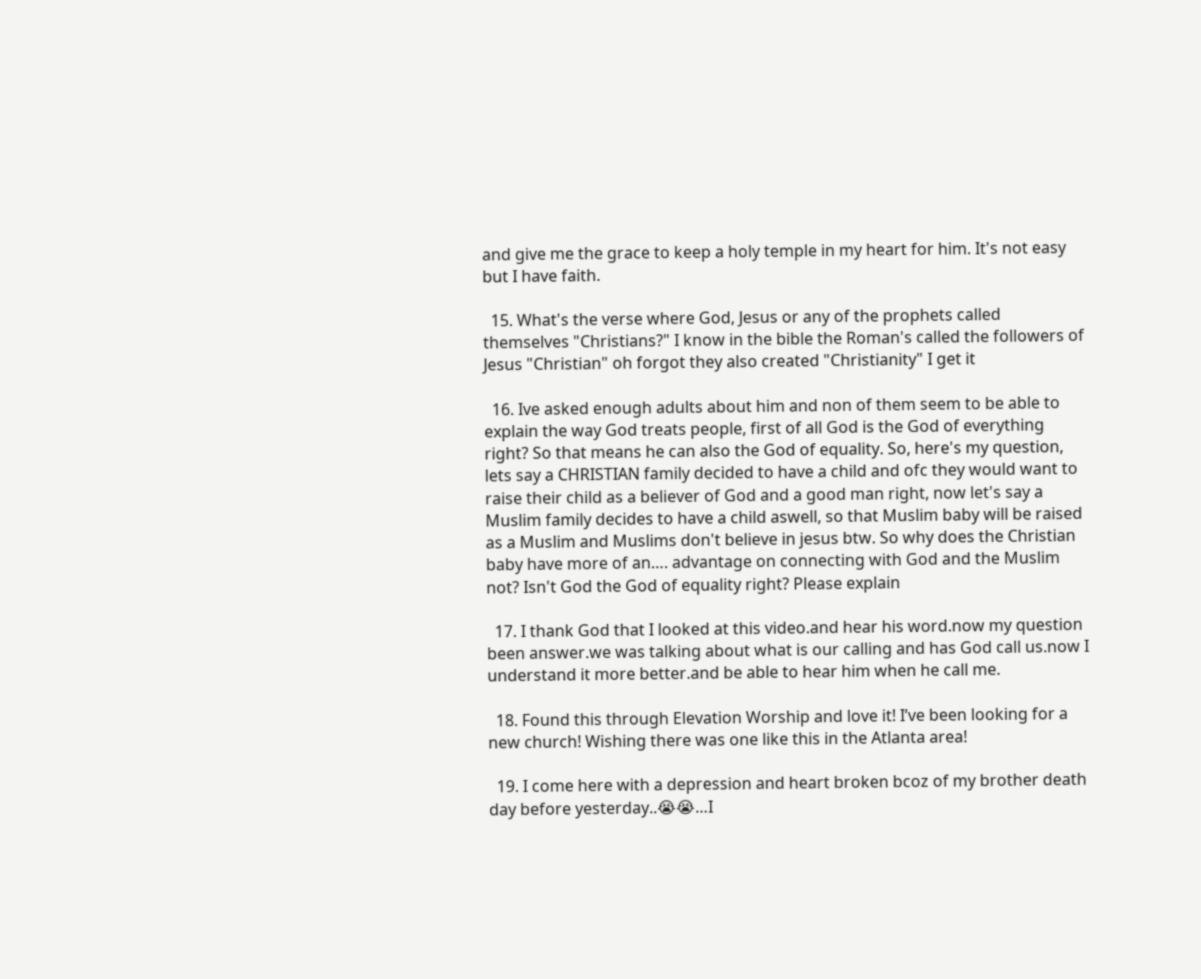and give me the grace to keep a holy temple in my heart for him. It's not easy but I have faith.

  15. What's the verse where God, Jesus or any of the prophets called themselves "Christians?" I know in the bible the Roman's called the followers of Jesus "Christian" oh forgot they also created "Christianity" I get it

  16. Ive asked enough adults about him and non of them seem to be able to explain the way God treats people, first of all God is the God of everything right? So that means he can also the God of equality. So, here's my question, lets say a CHRISTIAN family decided to have a child and ofc they would want to raise their child as a believer of God and a good man right, now let's say a Muslim family decides to have a child aswell, so that Muslim baby will be raised as a Muslim and Muslims don't believe in jesus btw. So why does the Christian baby have more of an…. advantage on connecting with God and the Muslim not? Isn't God the God of equality right? Please explain

  17. I thank God that I looked at this video.and hear his word.now my question been answer.we was talking about what is our calling and has God call us.now I understand it more better.and be able to hear him when he call me.

  18. Found this through Elevation Worship and love it! I’ve been looking for a new church! Wishing there was one like this in the Atlanta area!

  19. I come here with a depression and heart broken bcoz of my brother death day before yesterday..😭😭…I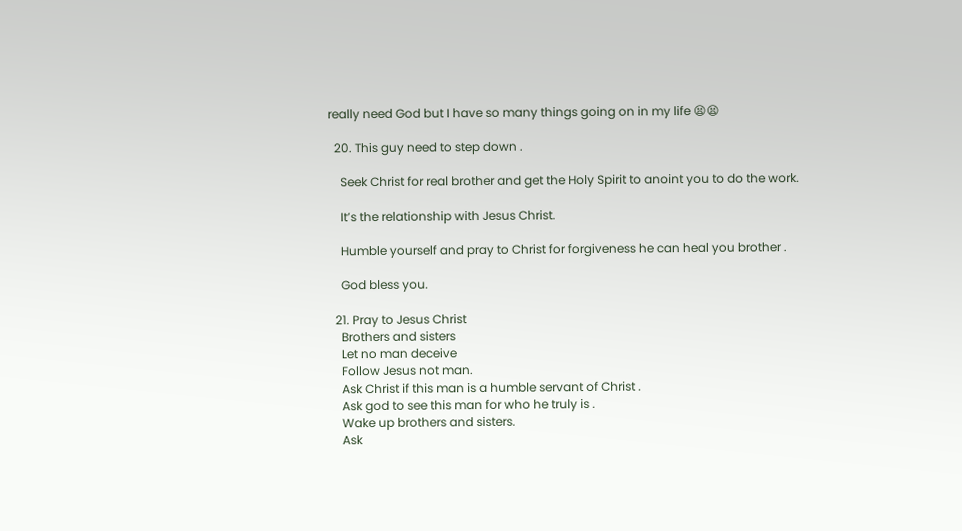really need God but I have so many things going on in my life 😫😫

  20. This guy need to step down .

    Seek Christ for real brother and get the Holy Spirit to anoint you to do the work.

    It’s the relationship with Jesus Christ.

    Humble yourself and pray to Christ for forgiveness he can heal you brother .

    God bless you.

  21. Pray to Jesus Christ
    Brothers and sisters
    Let no man deceive
    Follow Jesus not man.
    Ask Christ if this man is a humble servant of Christ .
    Ask god to see this man for who he truly is .
    Wake up brothers and sisters.
    Ask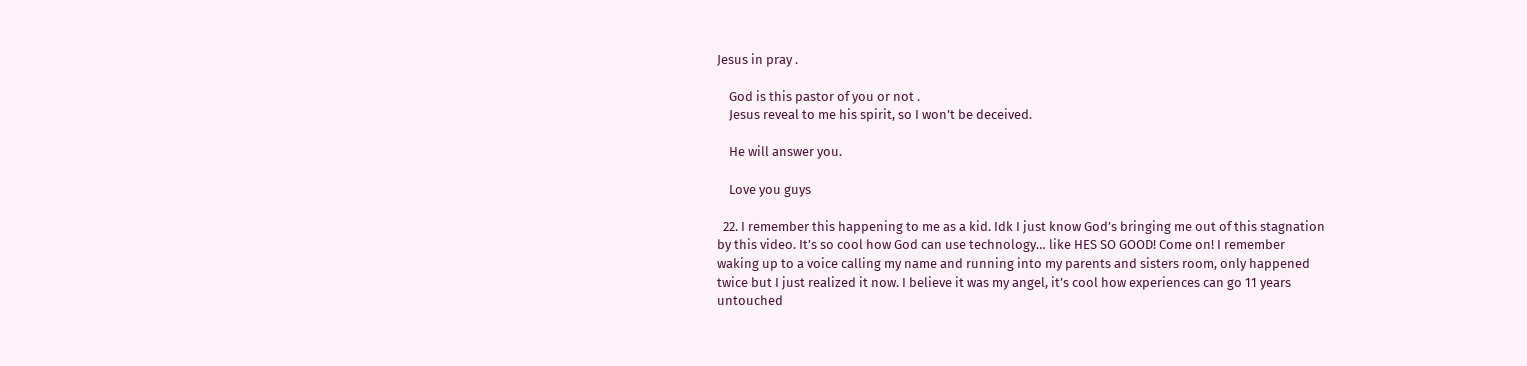Jesus in pray .

    God is this pastor of you or not .
    Jesus reveal to me his spirit, so I won’t be deceived.

    He will answer you.

    Love you guys

  22. I remember this happening to me as a kid. Idk I just know God’s bringing me out of this stagnation by this video. It’s so cool how God can use technology… like HES SO GOOD! Come on! I remember waking up to a voice calling my name and running into my parents and sisters room, only happened twice but I just realized it now. I believe it was my angel, it’s cool how experiences can go 11 years untouched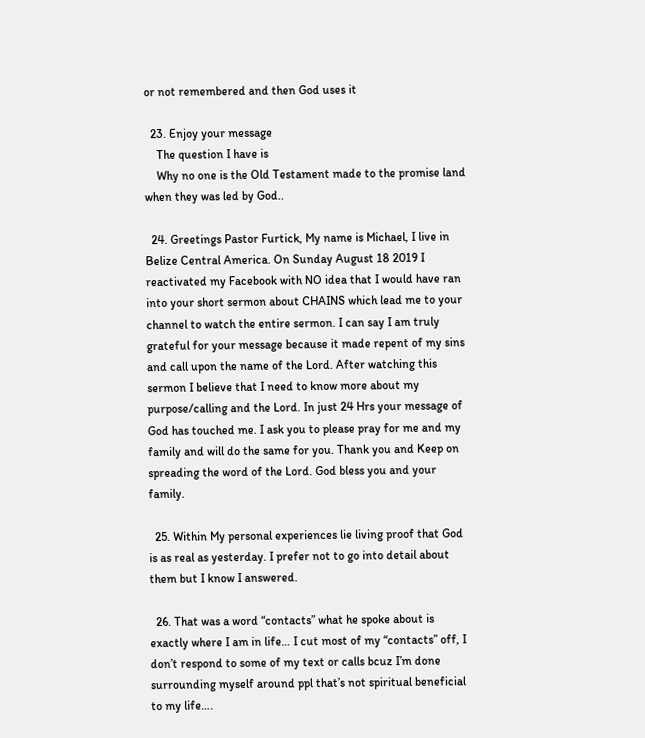or not remembered and then God uses it

  23. Enjoy your message
    The question I have is
    Why no one is the Old Testament made to the promise land when they was led by God..

  24. Greetings Pastor Furtick, My name is Michael, I live in Belize Central America. On Sunday August 18 2019 I reactivated my Facebook with NO idea that I would have ran into your short sermon about CHAINS which lead me to your channel to watch the entire sermon. I can say I am truly grateful for your message because it made repent of my sins and call upon the name of the Lord. After watching this sermon I believe that I need to know more about my purpose/calling and the Lord. In just 24 Hrs your message of God has touched me. I ask you to please pray for me and my family and will do the same for you. Thank you and Keep on spreading the word of the Lord. God bless you and your family.

  25. Within My personal experiences lie living proof that God is as real as yesterday. I prefer not to go into detail about them but I know I answered.

  26. That was a word “contacts” what he spoke about is exactly where I am in life… I cut most of my “contacts” off, I don’t respond to some of my text or calls bcuz I’m done surrounding myself around ppl that’s not spiritual beneficial to my life….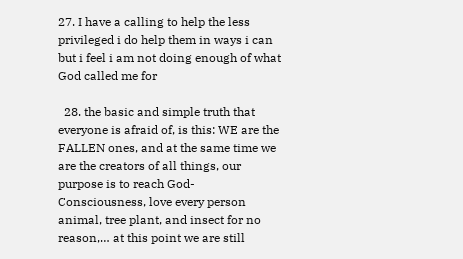27. I have a calling to help the less privileged i do help them in ways i can but i feel i am not doing enough of what God called me for

  28. the basic and simple truth that everyone is afraid of, is this: WE are the FALLEN ones, and at the same time we are the creators of all things, our purpose is to reach God-Consciousness, love every person animal, tree plant, and insect for no reason,… at this point we are still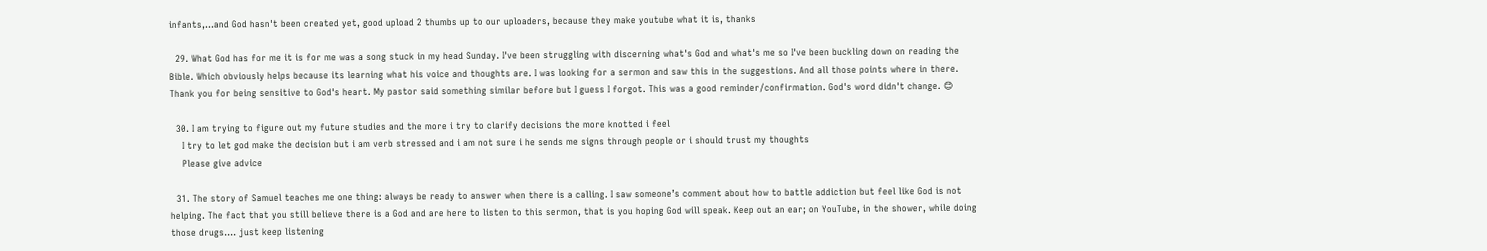infants,…and God hasn't been created yet, good upload 2 thumbs up to our uploaders, because they make youtube what it is, thanks

  29. What God has for me it is for me was a song stuck in my head Sunday. I've been struggling with discerning what's God and what's me so I've been buckling down on reading the Bible. Which obviously helps because its learning what his voice and thoughts are. I was looking for a sermon and saw this in the suggestions. And all those points where in there. Thank you for being sensitive to God's heart. My pastor said something similar before but I guess I forgot. This was a good reminder/confirmation. God's word didn't change. 😊

  30. I am trying to figure out my future studies and the more i try to clarify decisions the more knotted i feel
    I try to let god make the decision but i am verb stressed and i am not sure i he sends me signs through people or i should trust my thoughts
    Please give advice

  31. The story of Samuel teaches me one thing: always be ready to answer when there is a calling. I saw someone’s comment about how to battle addiction but feel like God is not helping. The fact that you still believe there is a God and are here to listen to this sermon, that is you hoping God will speak. Keep out an ear; on YouTube, in the shower, while doing those drugs…. just keep listening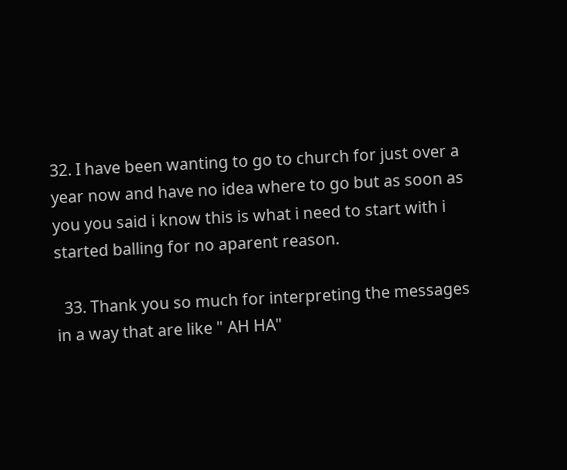32. I have been wanting to go to church for just over a year now and have no idea where to go but as soon as you you said i know this is what i need to start with i started balling for no aparent reason.

  33. Thank you so much for interpreting the messages in a way that are like " AH HA"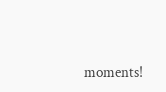moments!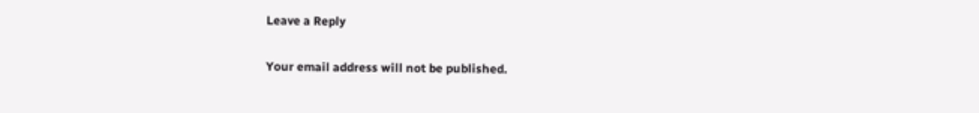Leave a Reply

Your email address will not be published.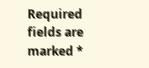Required fields are marked *